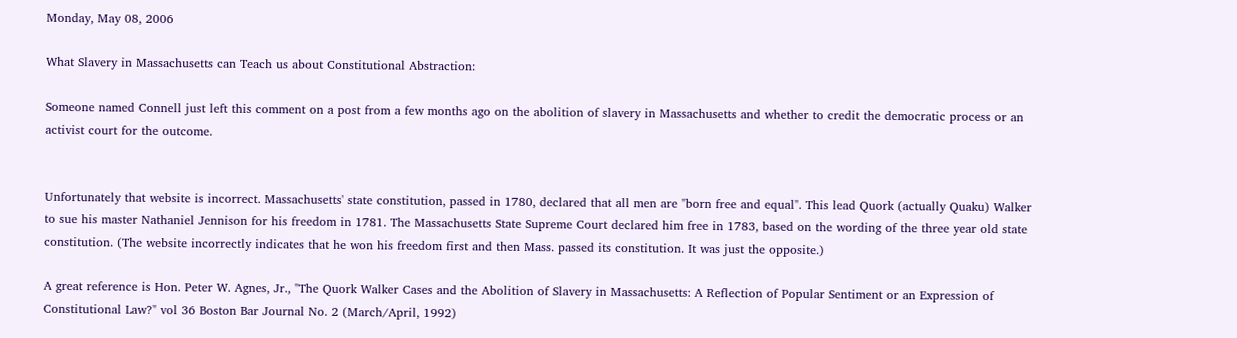Monday, May 08, 2006

What Slavery in Massachusetts can Teach us about Constitutional Abstraction:

Someone named Connell just left this comment on a post from a few months ago on the abolition of slavery in Massachusetts and whether to credit the democratic process or an activist court for the outcome.


Unfortunately that website is incorrect. Massachusetts' state constitution, passed in 1780, declared that all men are "born free and equal". This lead Quork (actually Quaku) Walker to sue his master Nathaniel Jennison for his freedom in 1781. The Massachusetts State Supreme Court declared him free in 1783, based on the wording of the three year old state constitution. (The website incorrectly indicates that he won his freedom first and then Mass. passed its constitution. It was just the opposite.)

A great reference is Hon. Peter W. Agnes, Jr., "The Quork Walker Cases and the Abolition of Slavery in Massachusetts: A Reflection of Popular Sentiment or an Expression of Constitutional Law?" vol 36 Boston Bar Journal No. 2 (March/April, 1992)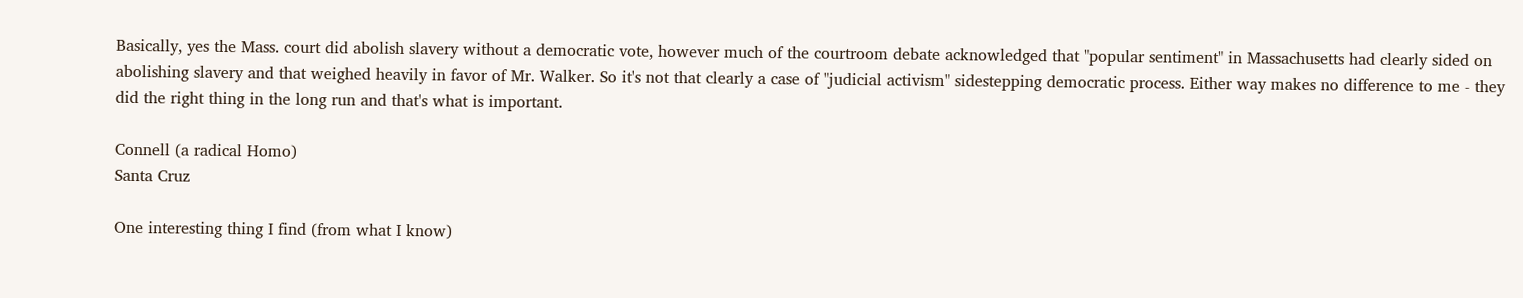Basically, yes the Mass. court did abolish slavery without a democratic vote, however much of the courtroom debate acknowledged that "popular sentiment" in Massachusetts had clearly sided on abolishing slavery and that weighed heavily in favor of Mr. Walker. So it's not that clearly a case of "judicial activism" sidestepping democratic process. Either way makes no difference to me - they did the right thing in the long run and that's what is important.

Connell (a radical Homo)
Santa Cruz

One interesting thing I find (from what I know)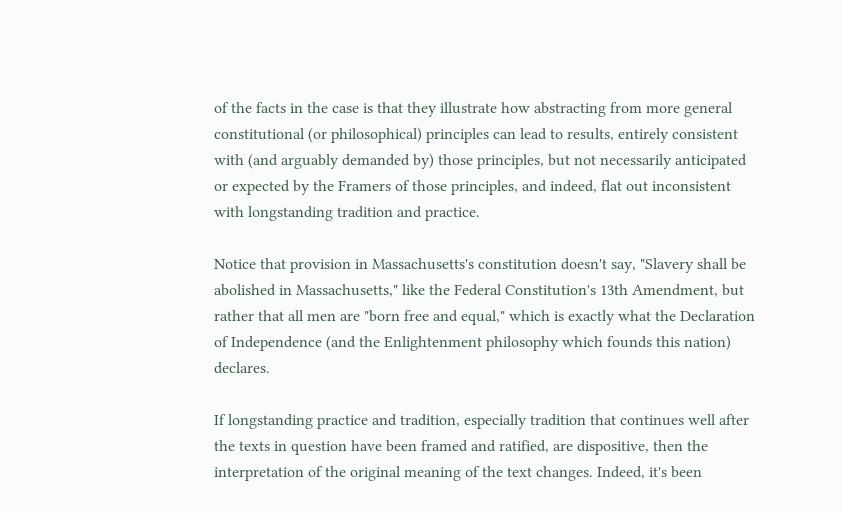of the facts in the case is that they illustrate how abstracting from more general constitutional (or philosophical) principles can lead to results, entirely consistent with (and arguably demanded by) those principles, but not necessarily anticipated or expected by the Framers of those principles, and indeed, flat out inconsistent with longstanding tradition and practice.

Notice that provision in Massachusetts's constitution doesn't say, "Slavery shall be abolished in Massachusetts," like the Federal Constitution's 13th Amendment, but rather that all men are "born free and equal," which is exactly what the Declaration of Independence (and the Enlightenment philosophy which founds this nation) declares.

If longstanding practice and tradition, especially tradition that continues well after the texts in question have been framed and ratified, are dispositive, then the interpretation of the original meaning of the text changes. Indeed, it's been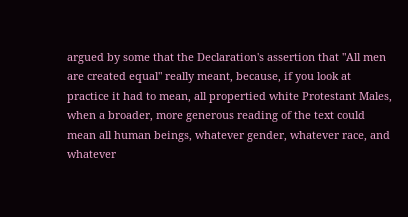argued by some that the Declaration's assertion that "All men are created equal" really meant, because, if you look at practice it had to mean, all propertied white Protestant Males, when a broader, more generous reading of the text could mean all human beings, whatever gender, whatever race, and whatever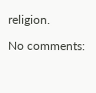religion.

No comments: